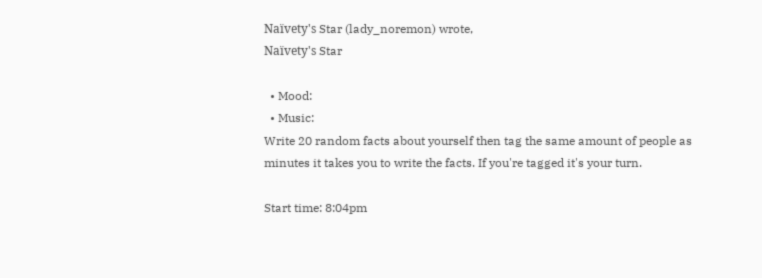Naïvety's Star (lady_noremon) wrote,
Naïvety's Star

  • Mood:
  • Music:
Write 20 random facts about yourself then tag the same amount of people as minutes it takes you to write the facts. If you're tagged it's your turn.

Start time: 8:04pm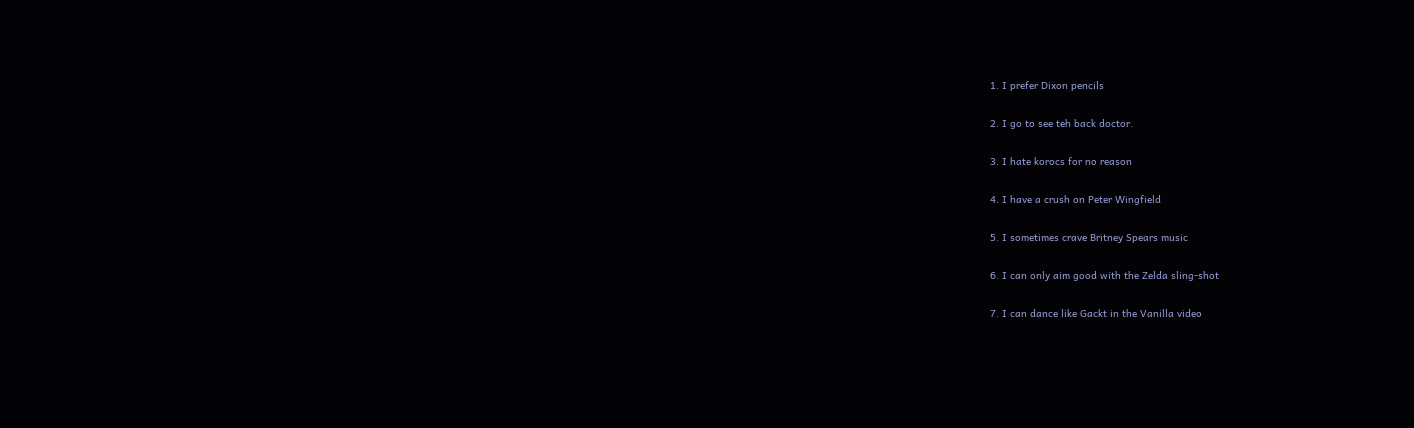1. I prefer Dixon pencils

2. I go to see teh back doctor.

3. I hate korocs for no reason

4. I have a crush on Peter Wingfield

5. I sometimes crave Britney Spears music

6. I can only aim good with the Zelda sling-shot

7. I can dance like Gackt in the Vanilla video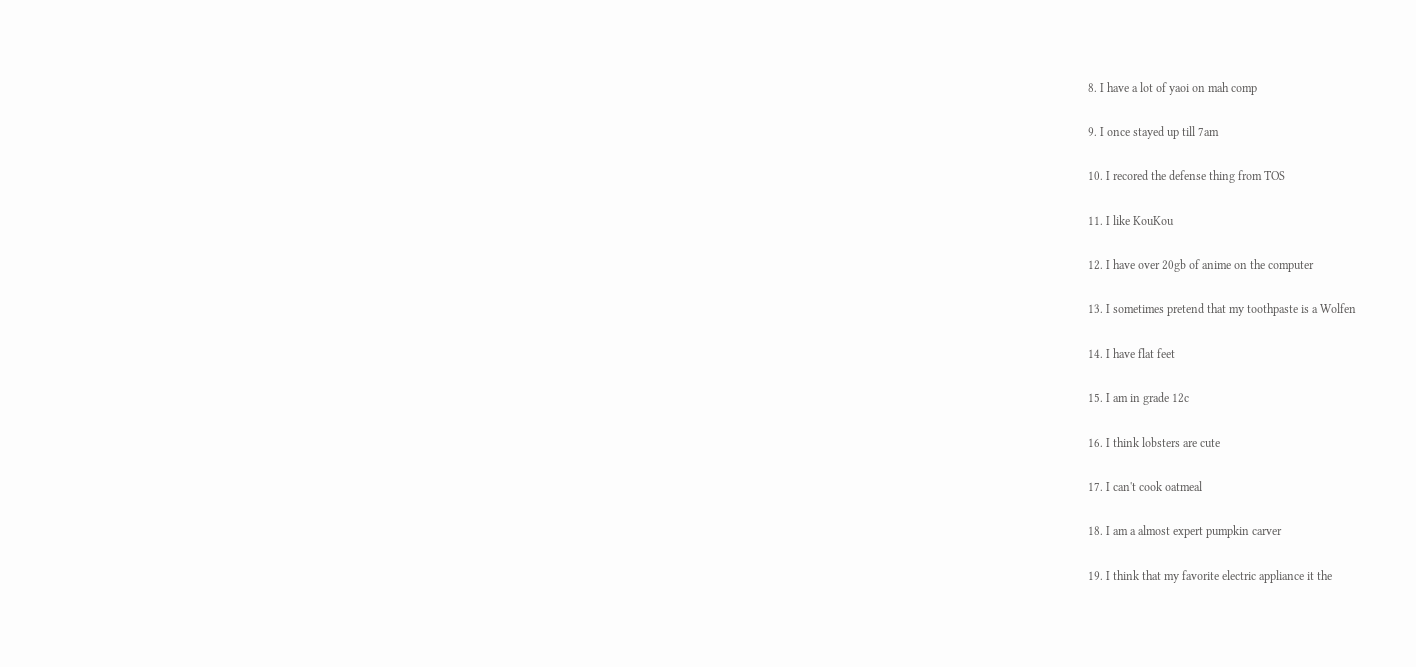8. I have a lot of yaoi on mah comp

9. I once stayed up till 7am

10. I recored the defense thing from TOS

11. I like KouKou

12. I have over 20gb of anime on the computer

13. I sometimes pretend that my toothpaste is a Wolfen

14. I have flat feet

15. I am in grade 12c

16. I think lobsters are cute

17. I can't cook oatmeal

18. I am a almost expert pumpkin carver

19. I think that my favorite electric appliance it the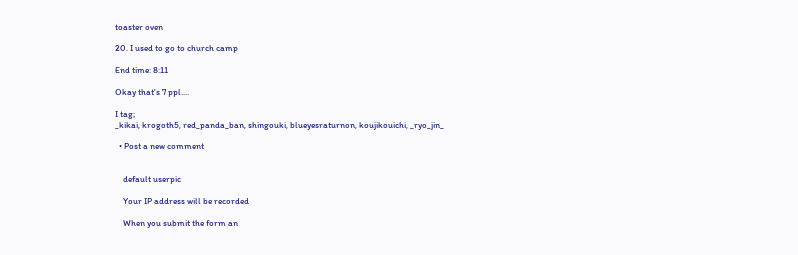toaster oven

20. I used to go to church camp

End time: 8:11

Okay that's 7 ppl....

I tag;
_kikai, krogoth5, red_panda_ban, shingouki, blueyesraturnon, koujikouichi, _ryo_jin_

  • Post a new comment


    default userpic

    Your IP address will be recorded

    When you submit the form an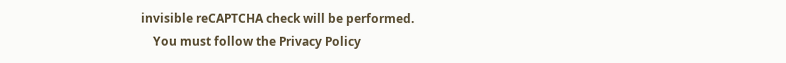invisible reCAPTCHA check will be performed.
    You must follow the Privacy Policy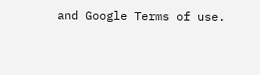and Google Terms of use.